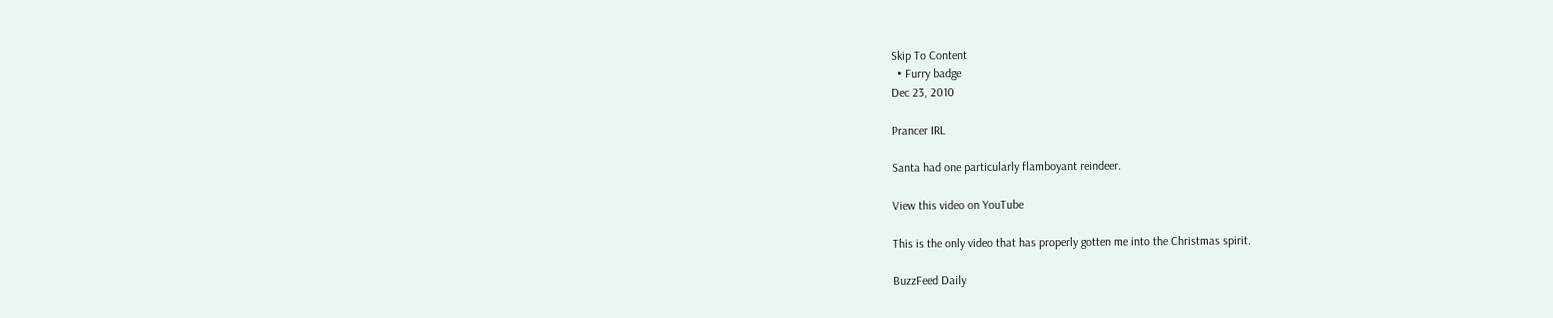Skip To Content
  • Furry badge
Dec 23, 2010

Prancer IRL

Santa had one particularly flamboyant reindeer.

View this video on YouTube

This is the only video that has properly gotten me into the Christmas spirit.

BuzzFeed Daily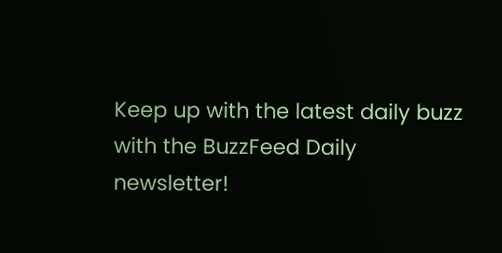Keep up with the latest daily buzz with the BuzzFeed Daily newsletter!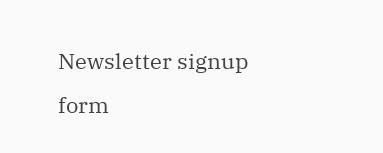Newsletter signup form